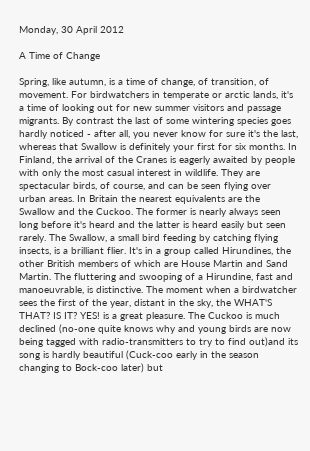Monday, 30 April 2012

A Time of Change

Spring, like autumn, is a time of change, of transition, of movement. For birdwatchers in temperate or arctic lands, it's a time of looking out for new summer visitors and passage migrants. By contrast the last of some wintering species goes hardly noticed - after all, you never know for sure it's the last, whereas that Swallow is definitely your first for six months. In Finland, the arrival of the Cranes is eagerly awaited by people with only the most casual interest in wildlife. They are spectacular birds, of course, and can be seen flying over urban areas. In Britain the nearest equivalents are the Swallow and the Cuckoo. The former is nearly always seen long before it's heard and the latter is heard easily but seen rarely. The Swallow, a small bird feeding by catching flying insects, is a brilliant flier. It's in a group called Hirundines, the other British members of which are House Martin and Sand Martin. The fluttering and swooping of a Hirundine, fast and manoeuvrable, is distinctive. The moment when a birdwatcher sees the first of the year, distant in the sky, the WHAT'S THAT? IS IT? YES! is a great pleasure. The Cuckoo is much declined (no-one quite knows why and young birds are now being tagged with radio-transmitters to try to find out)and its song is hardly beautiful (Cuck-coo early in the season changing to Bock-coo later) but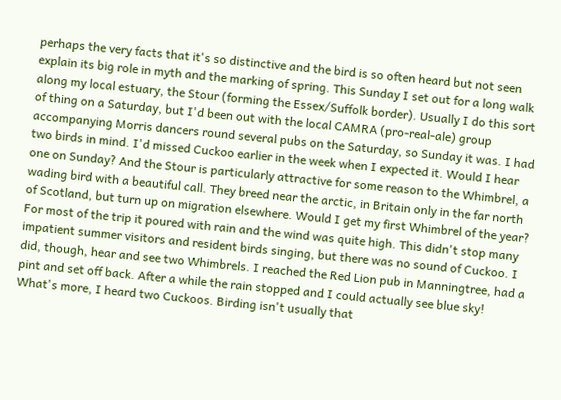perhaps the very facts that it's so distinctive and the bird is so often heard but not seen explain its big role in myth and the marking of spring. This Sunday I set out for a long walk along my local estuary, the Stour (forming the Essex/Suffolk border). Usually I do this sort of thing on a Saturday, but I'd been out with the local CAMRA (pro-real-ale) group accompanying Morris dancers round several pubs on the Saturday, so Sunday it was. I had two birds in mind. I'd missed Cuckoo earlier in the week when I expected it. Would I hear one on Sunday? And the Stour is particularly attractive for some reason to the Whimbrel, a wading bird with a beautiful call. They breed near the arctic, in Britain only in the far north of Scotland, but turn up on migration elsewhere. Would I get my first Whimbrel of the year? For most of the trip it poured with rain and the wind was quite high. This didn't stop many impatient summer visitors and resident birds singing, but there was no sound of Cuckoo. I did, though, hear and see two Whimbrels. I reached the Red Lion pub in Manningtree, had a pint and set off back. After a while the rain stopped and I could actually see blue sky! What's more, I heard two Cuckoos. Birding isn't usually that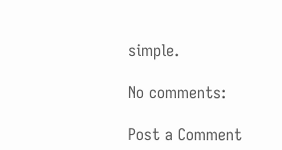simple.

No comments:

Post a Comment